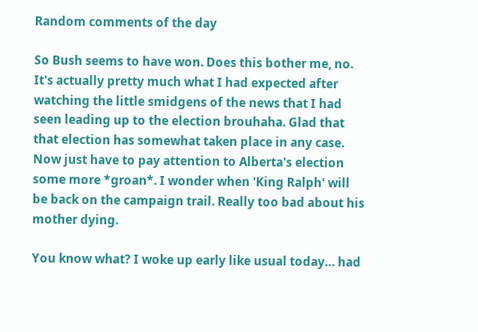Random comments of the day

So Bush seems to have won. Does this bother me, no. It's actually pretty much what I had expected after watching the little smidgens of the news that I had seen leading up to the election brouhaha. Glad that that election has somewhat taken place in any case. Now just have to pay attention to Alberta's election some more *groan*. I wonder when 'King Ralph' will be back on the campaign trail. Really too bad about his mother dying.

You know what? I woke up early like usual today… had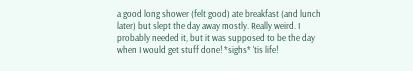a good long shower (felt good) ate breakfast (and lunch later) but slept the day away mostly. Really weird. I probably needed it, but it was supposed to be the day when I would get stuff done! *sighs* 'tis life!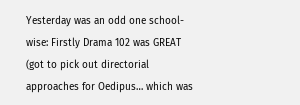Yesterday was an odd one school-wise: Firstly Drama 102 was GREAT (got to pick out directorial approaches for Oedipus… which was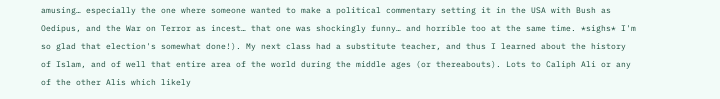amusing… especially the one where someone wanted to make a political commentary setting it in the USA with Bush as Oedipus, and the War on Terror as incest… that one was shockingly funny… and horrible too at the same time. *sighs* I'm so glad that election's somewhat done!). My next class had a substitute teacher, and thus I learned about the history of Islam, and of well that entire area of the world during the middle ages (or thereabouts). Lots to Caliph Ali or any of the other Alis which likely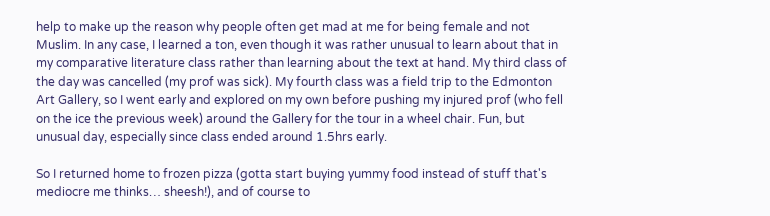help to make up the reason why people often get mad at me for being female and not Muslim. In any case, I learned a ton, even though it was rather unusual to learn about that in my comparative literature class rather than learning about the text at hand. My third class of the day was cancelled (my prof was sick). My fourth class was a field trip to the Edmonton Art Gallery, so I went early and explored on my own before pushing my injured prof (who fell on the ice the previous week) around the Gallery for the tour in a wheel chair. Fun, but unusual day, especially since class ended around 1.5hrs early.

So I returned home to frozen pizza (gotta start buying yummy food instead of stuff that's mediocre me thinks… sheesh!), and of course to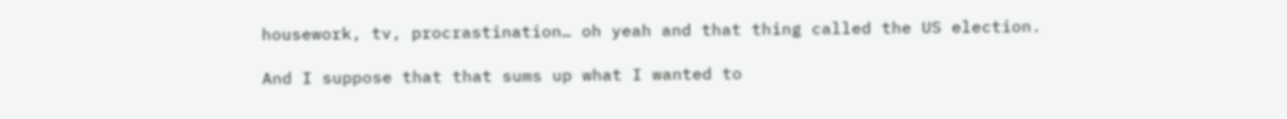housework, tv, procrastination… oh yeah and that thing called the US election.

And I suppose that that sums up what I wanted to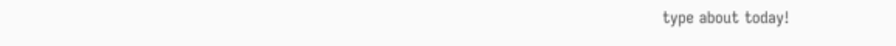type about today!